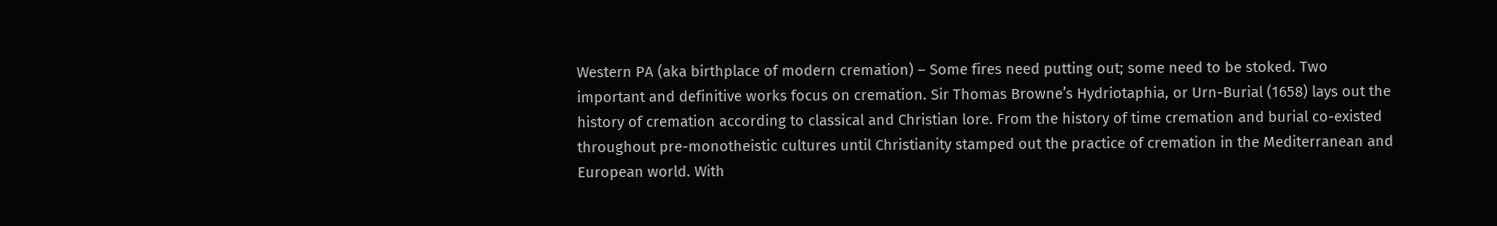Western PA (aka birthplace of modern cremation) – Some fires need putting out; some need to be stoked. Two important and definitive works focus on cremation. Sir Thomas Browne’s Hydriotaphia, or Urn-Burial (1658) lays out the history of cremation according to classical and Christian lore. From the history of time cremation and burial co-existed throughout pre-monotheistic cultures until Christianity stamped out the practice of cremation in the Mediterranean and European world. With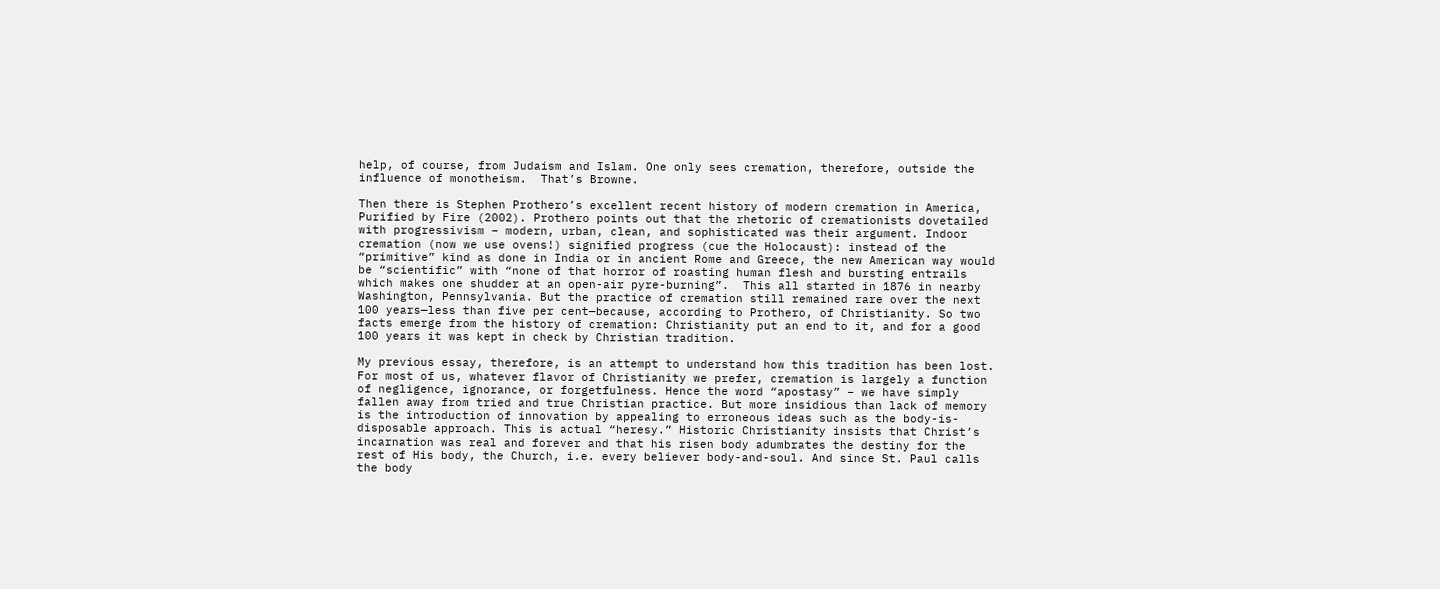help, of course, from Judaism and Islam. One only sees cremation, therefore, outside the influence of monotheism.  That’s Browne.

Then there is Stephen Prothero’s excellent recent history of modern cremation in America, Purified by Fire (2002). Prothero points out that the rhetoric of cremationists dovetailed with progressivism – modern, urban, clean, and sophisticated was their argument. Indoor cremation (now we use ovens!) signified progress (cue the Holocaust): instead of the “primitive” kind as done in India or in ancient Rome and Greece, the new American way would be “scientific” with “none of that horror of roasting human flesh and bursting entrails which makes one shudder at an open-air pyre-burning”.  This all started in 1876 in nearby Washington, Pennsylvania. But the practice of cremation still remained rare over the next 100 years—less than five per cent—because, according to Prothero, of Christianity. So two facts emerge from the history of cremation: Christianity put an end to it, and for a good 100 years it was kept in check by Christian tradition.

My previous essay, therefore, is an attempt to understand how this tradition has been lost. For most of us, whatever flavor of Christianity we prefer, cremation is largely a function of negligence, ignorance, or forgetfulness. Hence the word “apostasy” – we have simply fallen away from tried and true Christian practice. But more insidious than lack of memory is the introduction of innovation by appealing to erroneous ideas such as the body-is-disposable approach. This is actual “heresy.” Historic Christianity insists that Christ’s incarnation was real and forever and that his risen body adumbrates the destiny for the rest of His body, the Church, i.e. every believer body-and-soul. And since St. Paul calls the body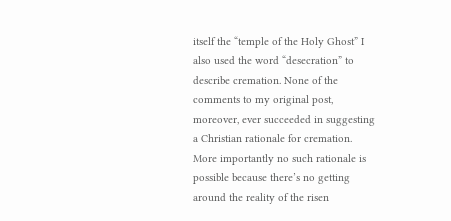itself the “temple of the Holy Ghost” I also used the word “desecration” to describe cremation. None of the comments to my original post, moreover, ever succeeded in suggesting a Christian rationale for cremation. More importantly no such rationale is possible because there’s no getting around the reality of the risen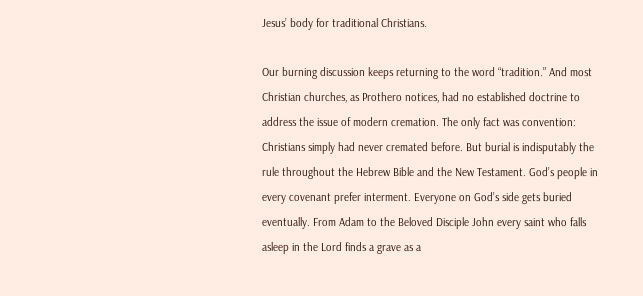Jesus’ body for traditional Christians.

Our burning discussion keeps returning to the word “tradition.” And most Christian churches, as Prothero notices, had no established doctrine to address the issue of modern cremation. The only fact was convention:  Christians simply had never cremated before. But burial is indisputably the rule throughout the Hebrew Bible and the New Testament. God’s people in every covenant prefer interment. Everyone on God’s side gets buried eventually. From Adam to the Beloved Disciple John every saint who falls asleep in the Lord finds a grave as a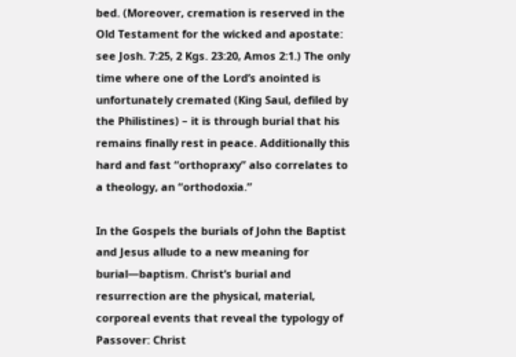bed. (Moreover, cremation is reserved in the Old Testament for the wicked and apostate: see Josh. 7:25, 2 Kgs. 23:20, Amos 2:1.) The only time where one of the Lord’s anointed is unfortunately cremated (King Saul, defiled by the Philistines) – it is through burial that his remains finally rest in peace. Additionally this hard and fast “orthopraxy” also correlates to a theology, an “orthodoxia.”

In the Gospels the burials of John the Baptist and Jesus allude to a new meaning for burial—baptism. Christ’s burial and resurrection are the physical, material, corporeal events that reveal the typology of Passover: Christ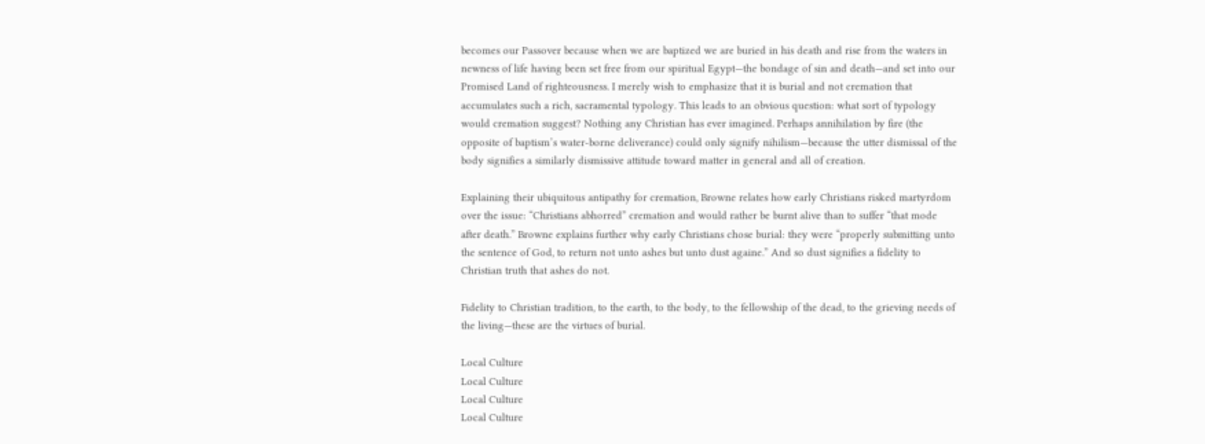becomes our Passover because when we are baptized we are buried in his death and rise from the waters in newness of life having been set free from our spiritual Egypt—the bondage of sin and death—and set into our Promised Land of righteousness. I merely wish to emphasize that it is burial and not cremation that accumulates such a rich, sacramental typology. This leads to an obvious question: what sort of typology would cremation suggest? Nothing any Christian has ever imagined. Perhaps annihilation by fire (the opposite of baptism’s water-borne deliverance) could only signify nihilism—because the utter dismissal of the body signifies a similarly dismissive attitude toward matter in general and all of creation.

Explaining their ubiquitous antipathy for cremation, Browne relates how early Christians risked martyrdom over the issue: “Christians abhorred” cremation and would rather be burnt alive than to suffer “that mode after death.” Browne explains further why early Christians chose burial: they were “properly submitting unto the sentence of God, to return not unto ashes but unto dust againe.” And so dust signifies a fidelity to Christian truth that ashes do not.

Fidelity to Christian tradition, to the earth, to the body, to the fellowship of the dead, to the grieving needs of the living—these are the virtues of burial.

Local Culture
Local Culture
Local Culture
Local Culture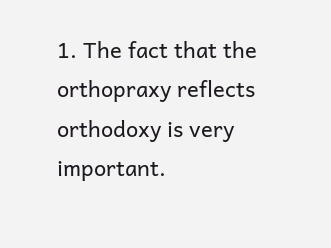1. The fact that the orthopraxy reflects orthodoxy is very important.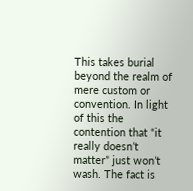This takes burial beyond the realm of mere custom or convention. In light of this the contention that “it really doesn’t matter” just won’t wash. The fact is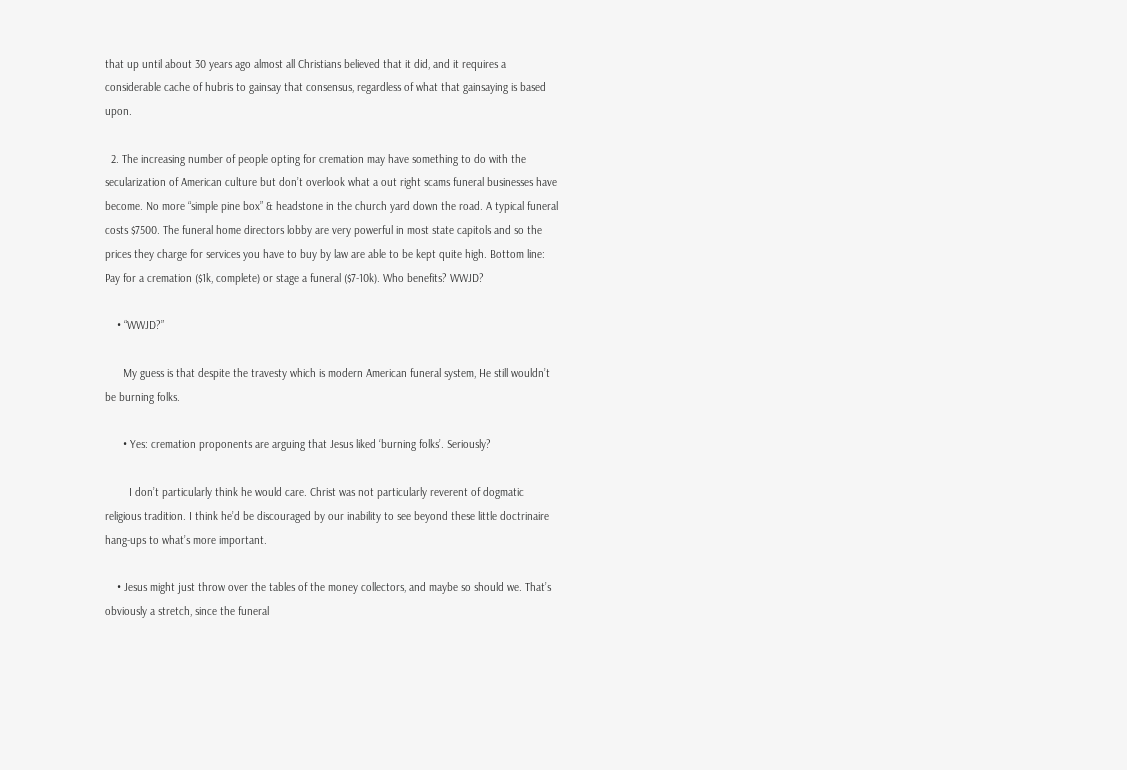that up until about 30 years ago almost all Christians believed that it did, and it requires a considerable cache of hubris to gainsay that consensus, regardless of what that gainsaying is based upon.

  2. The increasing number of people opting for cremation may have something to do with the secularization of American culture but don’t overlook what a out right scams funeral businesses have become. No more “simple pine box” & headstone in the church yard down the road. A typical funeral costs $7500. The funeral home directors lobby are very powerful in most state capitols and so the prices they charge for services you have to buy by law are able to be kept quite high. Bottom line: Pay for a cremation ($1k, complete) or stage a funeral ($7-10k). Who benefits? WWJD?

    • “WWJD?”

      My guess is that despite the travesty which is modern American funeral system, He still wouldn’t be burning folks.

      • Yes: cremation proponents are arguing that Jesus liked ‘burning folks’. Seriously?

        I don’t particularly think he would care. Christ was not particularly reverent of dogmatic religious tradition. I think he’d be discouraged by our inability to see beyond these little doctrinaire hang-ups to what’s more important.

    • Jesus might just throw over the tables of the money collectors, and maybe so should we. That’s obviously a stretch, since the funeral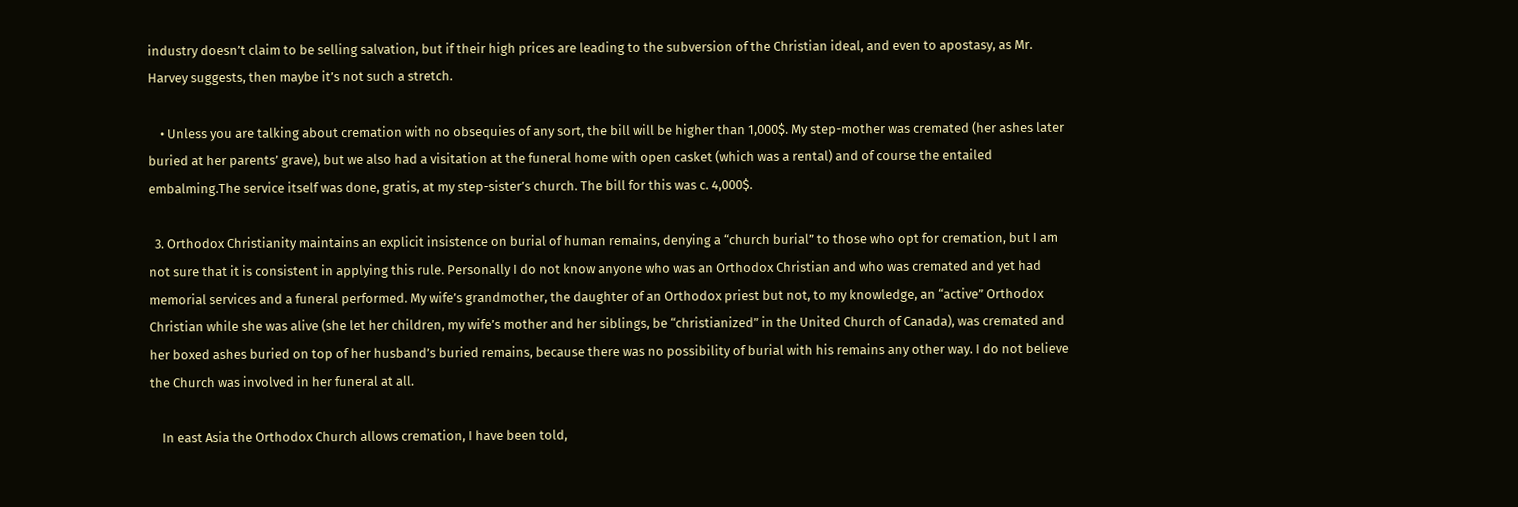industry doesn’t claim to be selling salvation, but if their high prices are leading to the subversion of the Christian ideal, and even to apostasy, as Mr. Harvey suggests, then maybe it’s not such a stretch.

    • Unless you are talking about cremation with no obsequies of any sort, the bill will be higher than 1,000$. My step-mother was cremated (her ashes later buried at her parents’ grave), but we also had a visitation at the funeral home with open casket (which was a rental) and of course the entailed embalming.The service itself was done, gratis, at my step-sister’s church. The bill for this was c. 4,000$.

  3. Orthodox Christianity maintains an explicit insistence on burial of human remains, denying a “church burial” to those who opt for cremation, but I am not sure that it is consistent in applying this rule. Personally I do not know anyone who was an Orthodox Christian and who was cremated and yet had memorial services and a funeral performed. My wife’s grandmother, the daughter of an Orthodox priest but not, to my knowledge, an “active” Orthodox Christian while she was alive (she let her children, my wife’s mother and her siblings, be “christianized” in the United Church of Canada), was cremated and her boxed ashes buried on top of her husband’s buried remains, because there was no possibility of burial with his remains any other way. I do not believe the Church was involved in her funeral at all.

    In east Asia the Orthodox Church allows cremation, I have been told,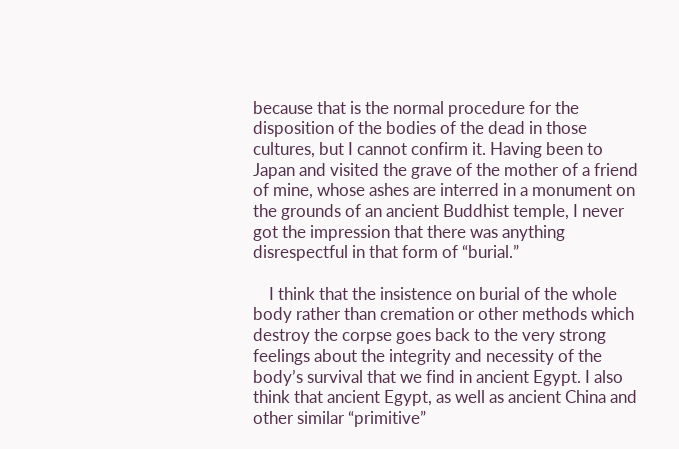because that is the normal procedure for the disposition of the bodies of the dead in those cultures, but I cannot confirm it. Having been to Japan and visited the grave of the mother of a friend of mine, whose ashes are interred in a monument on the grounds of an ancient Buddhist temple, I never got the impression that there was anything disrespectful in that form of “burial.”

    I think that the insistence on burial of the whole body rather than cremation or other methods which destroy the corpse goes back to the very strong feelings about the integrity and necessity of the body’s survival that we find in ancient Egypt. I also think that ancient Egypt, as well as ancient China and other similar “primitive”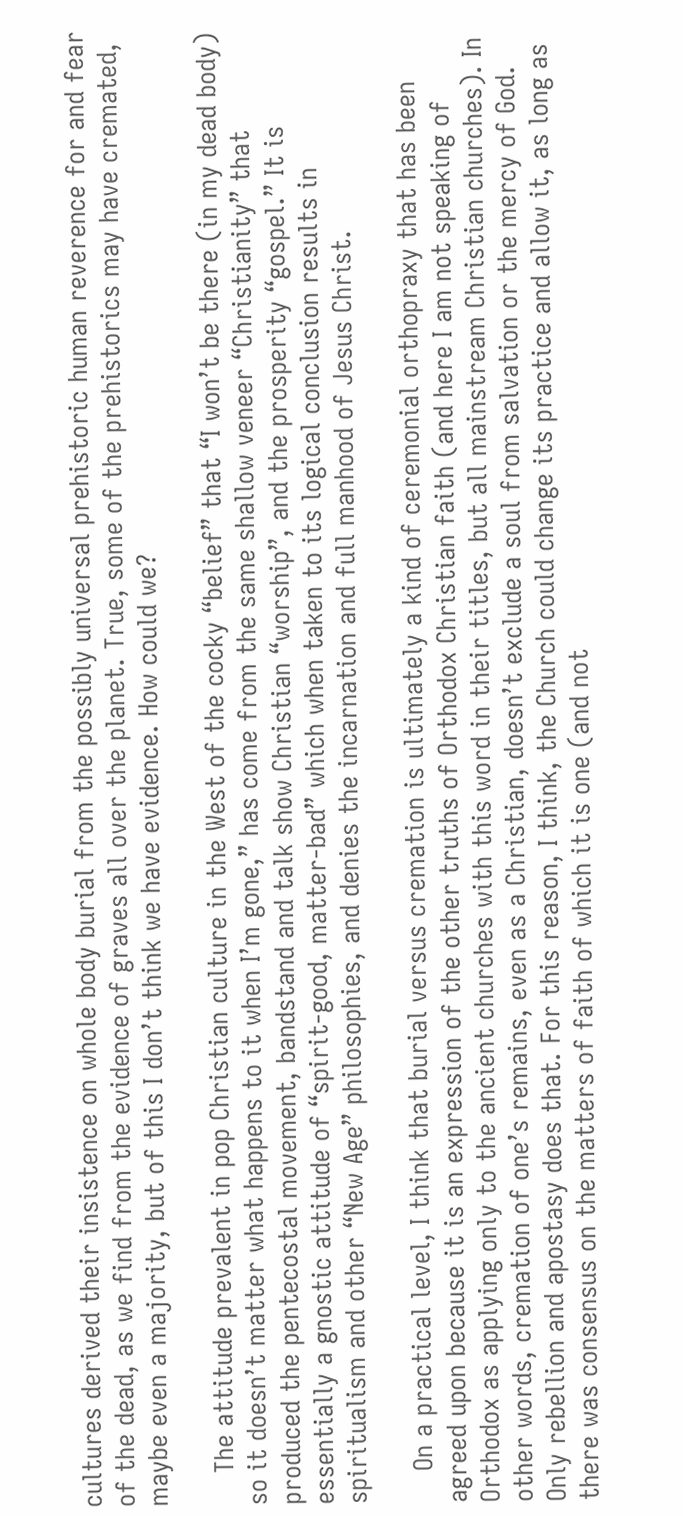cultures derived their insistence on whole body burial from the possibly universal prehistoric human reverence for and fear of the dead, as we find from the evidence of graves all over the planet. True, some of the prehistorics may have cremated, maybe even a majority, but of this I don’t think we have evidence. How could we?

    The attitude prevalent in pop Christian culture in the West of the cocky “belief” that “I won’t be there (in my dead body) so it doesn’t matter what happens to it when I’m gone,” has come from the same shallow veneer “Christianity” that produced the pentecostal movement, bandstand and talk show Christian “worship”, and the prosperity “gospel.” It is essentially a gnostic attitude of “spirit-good, matter-bad” which when taken to its logical conclusion results in spiritualism and other “New Age” philosophies, and denies the incarnation and full manhood of Jesus Christ.

    On a practical level, I think that burial versus cremation is ultimately a kind of ceremonial orthopraxy that has been agreed upon because it is an expression of the other truths of Orthodox Christian faith (and here I am not speaking of Orthodox as applying only to the ancient churches with this word in their titles, but all mainstream Christian churches). In other words, cremation of one’s remains, even as a Christian, doesn’t exclude a soul from salvation or the mercy of God. Only rebellion and apostasy does that. For this reason, I think, the Church could change its practice and allow it, as long as there was consensus on the matters of faith of which it is one (and not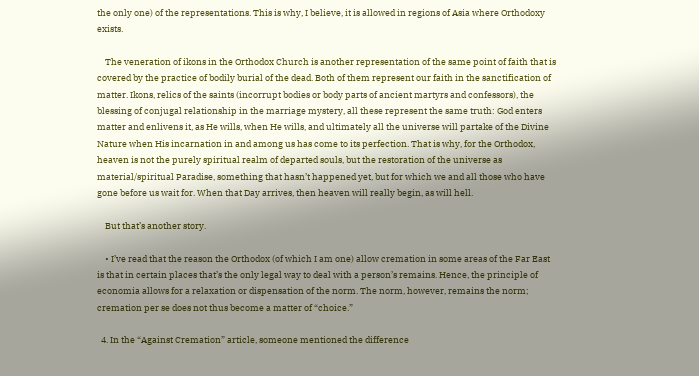the only one) of the representations. This is why, I believe, it is allowed in regions of Asia where Orthodoxy exists.

    The veneration of ikons in the Orthodox Church is another representation of the same point of faith that is covered by the practice of bodily burial of the dead. Both of them represent our faith in the sanctification of matter. Ikons, relics of the saints (incorrupt bodies or body parts of ancient martyrs and confessors), the blessing of conjugal relationship in the marriage mystery, all these represent the same truth: God enters matter and enlivens it, as He wills, when He wills, and ultimately all the universe will partake of the Divine Nature when His incarnation in and among us has come to its perfection. That is why, for the Orthodox, heaven is not the purely spiritual realm of departed souls, but the restoration of the universe as material/spiritual Paradise, something that hasn’t happened yet, but for which we and all those who have gone before us wait for. When that Day arrives, then heaven will really begin, as will hell.

    But that’s another story.

    • I’ve read that the reason the Orthodox (of which I am one) allow cremation in some areas of the Far East is that in certain places that’s the only legal way to deal with a person’s remains. Hence, the principle of economia allows for a relaxation or dispensation of the norm. The norm, however, remains the norm; cremation per se does not thus become a matter of “choice.”

  4. In the “Against Cremation” article, someone mentioned the difference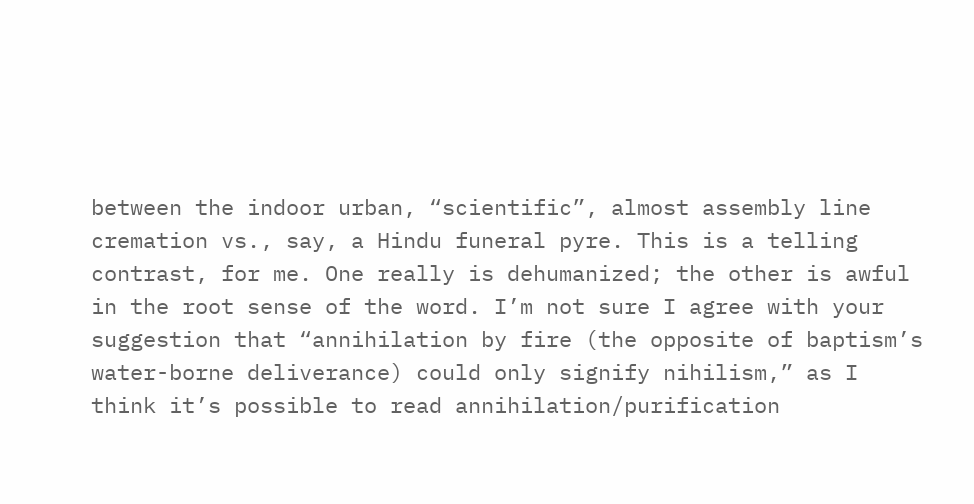between the indoor urban, “scientific”, almost assembly line cremation vs., say, a Hindu funeral pyre. This is a telling contrast, for me. One really is dehumanized; the other is awful in the root sense of the word. I’m not sure I agree with your suggestion that “annihilation by fire (the opposite of baptism’s water-borne deliverance) could only signify nihilism,” as I think it’s possible to read annihilation/purification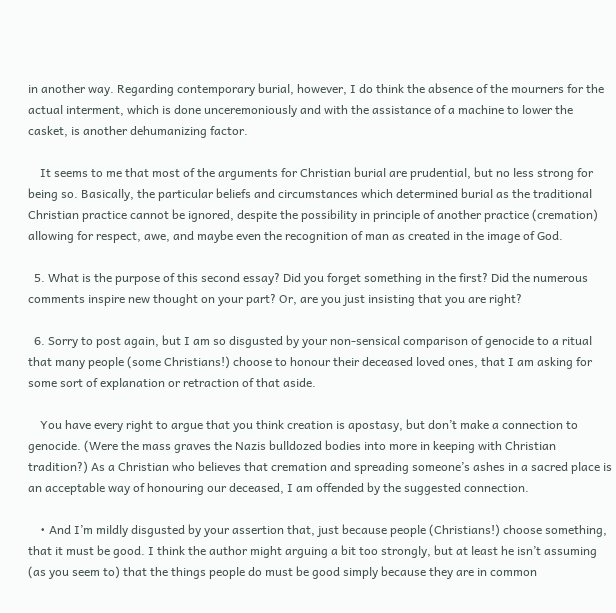in another way. Regarding contemporary burial, however, I do think the absence of the mourners for the actual interment, which is done unceremoniously and with the assistance of a machine to lower the casket, is another dehumanizing factor.

    It seems to me that most of the arguments for Christian burial are prudential, but no less strong for being so. Basically, the particular beliefs and circumstances which determined burial as the traditional Christian practice cannot be ignored, despite the possibility in principle of another practice (cremation) allowing for respect, awe, and maybe even the recognition of man as created in the image of God.

  5. What is the purpose of this second essay? Did you forget something in the first? Did the numerous comments inspire new thought on your part? Or, are you just insisting that you are right?

  6. Sorry to post again, but I am so disgusted by your non-sensical comparison of genocide to a ritual that many people (some Christians!) choose to honour their deceased loved ones, that I am asking for some sort of explanation or retraction of that aside.

    You have every right to argue that you think creation is apostasy, but don’t make a connection to genocide. (Were the mass graves the Nazis bulldozed bodies into more in keeping with Christian tradition?) As a Christian who believes that cremation and spreading someone’s ashes in a sacred place is an acceptable way of honouring our deceased, I am offended by the suggested connection.

    • And I’m mildly disgusted by your assertion that, just because people (Christians!) choose something, that it must be good. I think the author might arguing a bit too strongly, but at least he isn’t assuming (as you seem to) that the things people do must be good simply because they are in common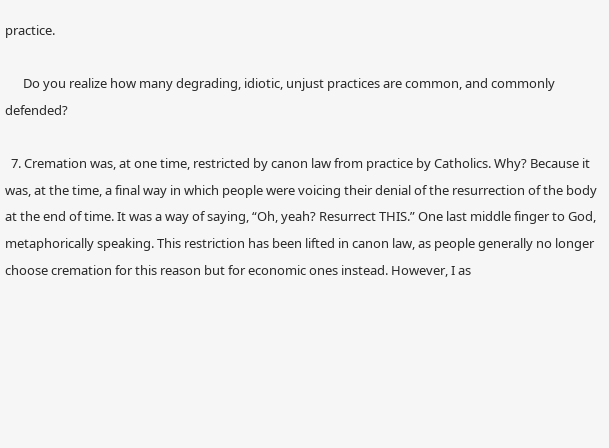practice.

      Do you realize how many degrading, idiotic, unjust practices are common, and commonly defended?

  7. Cremation was, at one time, restricted by canon law from practice by Catholics. Why? Because it was, at the time, a final way in which people were voicing their denial of the resurrection of the body at the end of time. It was a way of saying, “Oh, yeah? Resurrect THIS.” One last middle finger to God, metaphorically speaking. This restriction has been lifted in canon law, as people generally no longer choose cremation for this reason but for economic ones instead. However, I as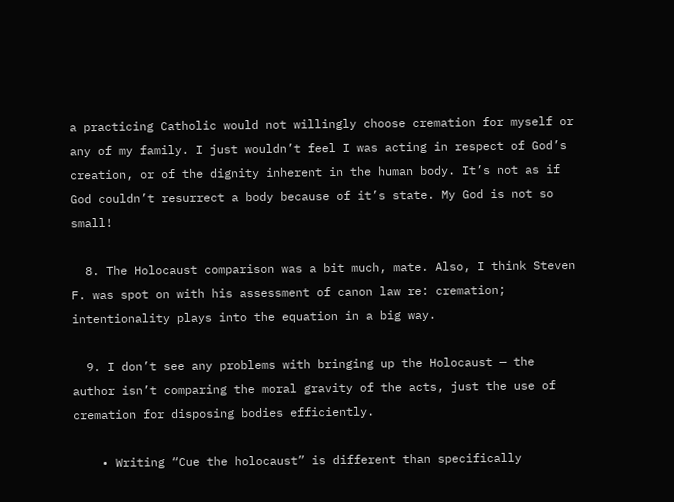a practicing Catholic would not willingly choose cremation for myself or any of my family. I just wouldn’t feel I was acting in respect of God’s creation, or of the dignity inherent in the human body. It’s not as if God couldn’t resurrect a body because of it’s state. My God is not so small!

  8. The Holocaust comparison was a bit much, mate. Also, I think Steven F. was spot on with his assessment of canon law re: cremation; intentionality plays into the equation in a big way.

  9. I don’t see any problems with bringing up the Holocaust — the author isn’t comparing the moral gravity of the acts, just the use of cremation for disposing bodies efficiently.

    • Writing “Cue the holocaust” is different than specifically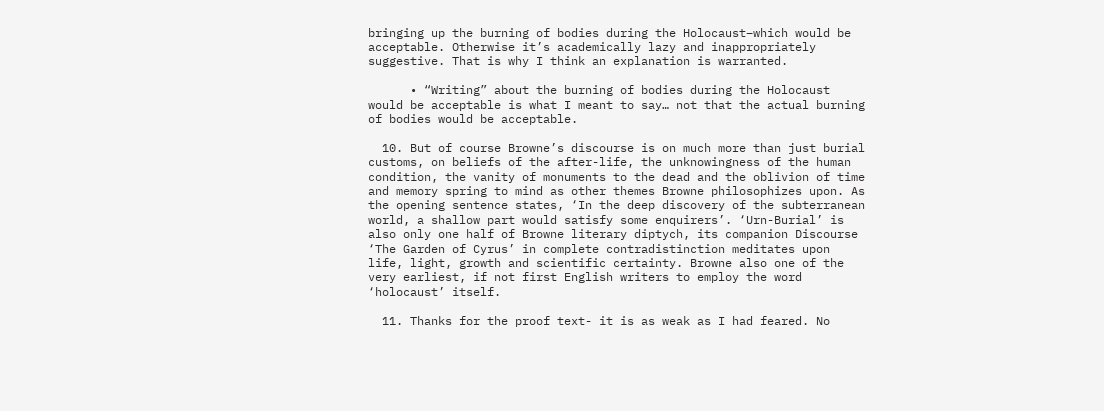bringing up the burning of bodies during the Holocaust–which would be acceptable. Otherwise it’s academically lazy and inappropriately suggestive. That is why I think an explanation is warranted.

      • “Writing” about the burning of bodies during the Holocaust would be acceptable is what I meant to say… not that the actual burning of bodies would be acceptable.

  10. But of course Browne’s discourse is on much more than just burial customs, on beliefs of the after-life, the unknowingness of the human condition, the vanity of monuments to the dead and the oblivion of time and memory spring to mind as other themes Browne philosophizes upon. As the opening sentence states, ‘In the deep discovery of the subterranean world, a shallow part would satisfy some enquirers’. ‘Urn-Burial’ is also only one half of Browne literary diptych, its companion Discourse ‘The Garden of Cyrus’ in complete contradistinction meditates upon life, light, growth and scientific certainty. Browne also one of the very earliest, if not first English writers to employ the word ‘holocaust’ itself.

  11. Thanks for the proof text- it is as weak as I had feared. No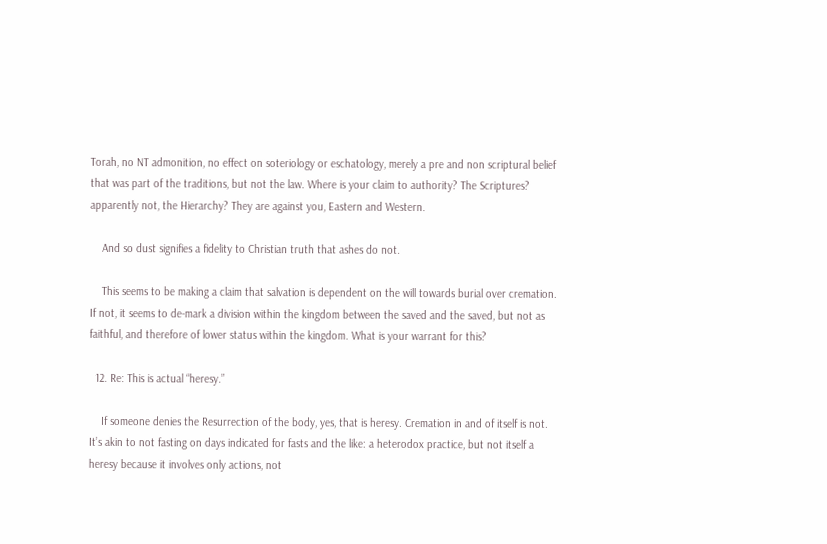Torah, no NT admonition, no effect on soteriology or eschatology, merely a pre and non scriptural belief that was part of the traditions, but not the law. Where is your claim to authority? The Scriptures? apparently not, the Hierarchy? They are against you, Eastern and Western.

    And so dust signifies a fidelity to Christian truth that ashes do not.

    This seems to be making a claim that salvation is dependent on the will towards burial over cremation. If not, it seems to de-mark a division within the kingdom between the saved and the saved, but not as faithful, and therefore of lower status within the kingdom. What is your warrant for this?

  12. Re: This is actual “heresy.”

    If someone denies the Resurrection of the body, yes, that is heresy. Cremation in and of itself is not. It’s akin to not fasting on days indicated for fasts and the like: a heterodox practice, but not itself a heresy because it involves only actions, not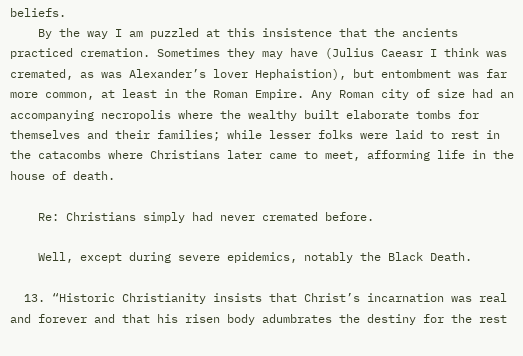beliefs.
    By the way I am puzzled at this insistence that the ancients practiced cremation. Sometimes they may have (Julius Caeasr I think was cremated, as was Alexander’s lover Hephaistion), but entombment was far more common, at least in the Roman Empire. Any Roman city of size had an accompanying necropolis where the wealthy built elaborate tombs for themselves and their families; while lesser folks were laid to rest in the catacombs where Christians later came to meet, afforming life in the house of death.

    Re: Christians simply had never cremated before.

    Well, except during severe epidemics, notably the Black Death.

  13. “Historic Christianity insists that Christ’s incarnation was real and forever and that his risen body adumbrates the destiny for the rest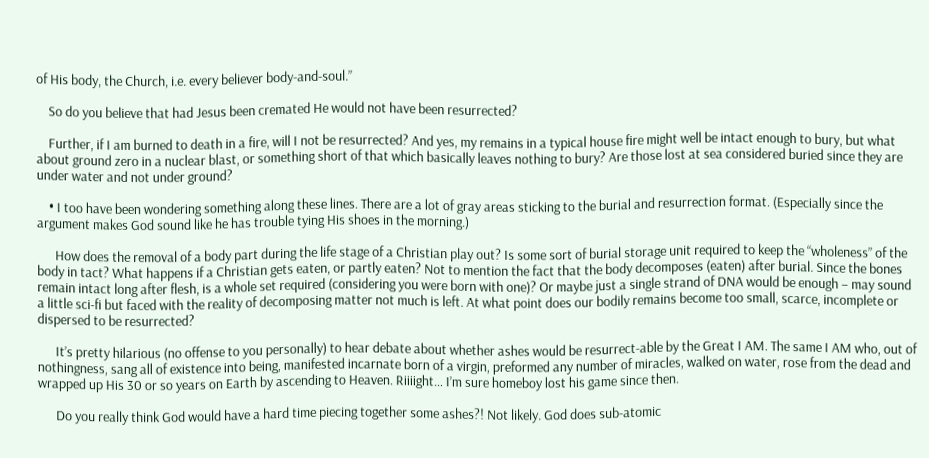of His body, the Church, i.e. every believer body-and-soul.”

    So do you believe that had Jesus been cremated He would not have been resurrected?

    Further, if I am burned to death in a fire, will I not be resurrected? And yes, my remains in a typical house fire might well be intact enough to bury, but what about ground zero in a nuclear blast, or something short of that which basically leaves nothing to bury? Are those lost at sea considered buried since they are under water and not under ground?

    • I too have been wondering something along these lines. There are a lot of gray areas sticking to the burial and resurrection format. (Especially since the argument makes God sound like he has trouble tying His shoes in the morning.)

      How does the removal of a body part during the life stage of a Christian play out? Is some sort of burial storage unit required to keep the “wholeness” of the body in tact? What happens if a Christian gets eaten, or partly eaten? Not to mention the fact that the body decomposes (eaten) after burial. Since the bones remain intact long after flesh, is a whole set required (considering you were born with one)? Or maybe just a single strand of DNA would be enough – may sound a little sci-fi but faced with the reality of decomposing matter not much is left. At what point does our bodily remains become too small, scarce, incomplete or dispersed to be resurrected?

      It’s pretty hilarious (no offense to you personally) to hear debate about whether ashes would be resurrect-able by the Great I AM. The same I AM who, out of nothingness, sang all of existence into being, manifested incarnate born of a virgin, preformed any number of miracles, walked on water, rose from the dead and wrapped up His 30 or so years on Earth by ascending to Heaven. Riiiight… I’m sure homeboy lost his game since then.

      Do you really think God would have a hard time piecing together some ashes?! Not likely. God does sub-atomic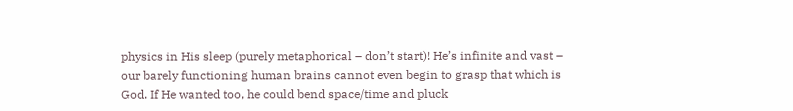physics in His sleep (purely metaphorical – don’t start)! He’s infinite and vast – our barely functioning human brains cannot even begin to grasp that which is God. If He wanted too, he could bend space/time and pluck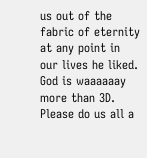us out of the fabric of eternity at any point in our lives he liked. God is waaaaaay more than 3D. Please do us all a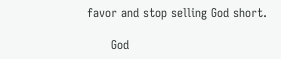favor and stop selling God short.

      God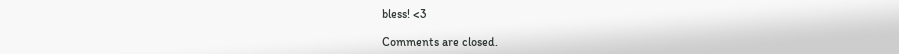bless! <3

Comments are closed.